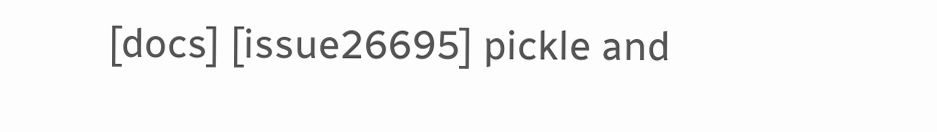[docs] [issue26695] pickle and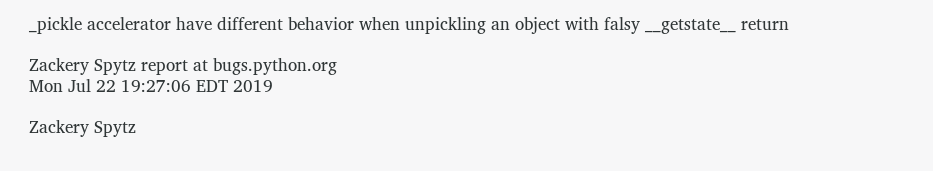_pickle accelerator have different behavior when unpickling an object with falsy __getstate__ return

Zackery Spytz report at bugs.python.org
Mon Jul 22 19:27:06 EDT 2019

Zackery Spytz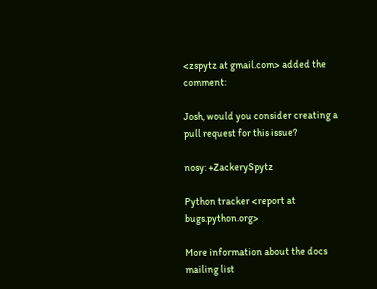<zspytz at gmail.com> added the comment:

Josh, would you consider creating a pull request for this issue?

nosy: +ZackerySpytz

Python tracker <report at bugs.python.org>

More information about the docs mailing list